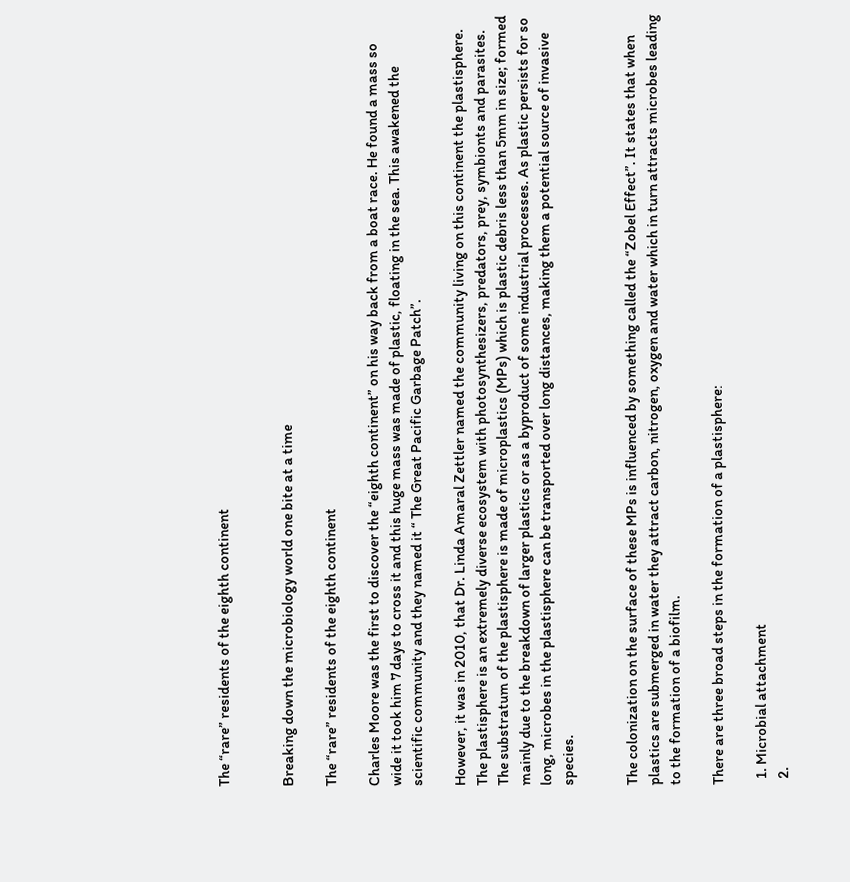The “rare” residents of the eighth continent


Breaking down the microbiology world one bite at a time

The “rare” residents of the eighth continent

Charles Moore was the first to discover the “eighth continent” on his way back from a boat race. He found a mass so wide it took him 7 days to cross it and this huge mass was made of plastic, floating in the sea. This awakened the scientific community and they named it “ The Great Pacific Garbage Patch”.

However, it was in 2010, that Dr. Linda Amaral Zettler named the community living on this continent the plastisphere. The plastisphere is an extremely diverse ecosystem with photosynthesizers, predators, prey, symbionts and parasites. The substratum of the plastisphere is made of microplastics (MPs) which is plastic debris less than 5mm in size; formed mainly due to the breakdown of larger plastics or as a byproduct of some industrial processes. As plastic persists for so long, microbes in the plastisphere can be transported over long distances, making them a potential source of invasive species.


The colonization on the surface of these MPs is influenced by something called the “Zobel Effect”. It states that when plastics are submerged in water they attract carbon, nitrogen, oxygen and water which in turn attracts microbes leading to the formation of a biofilm.

There are three broad steps in the formation of a plastisphere:

  1. Microbial attachment
  2.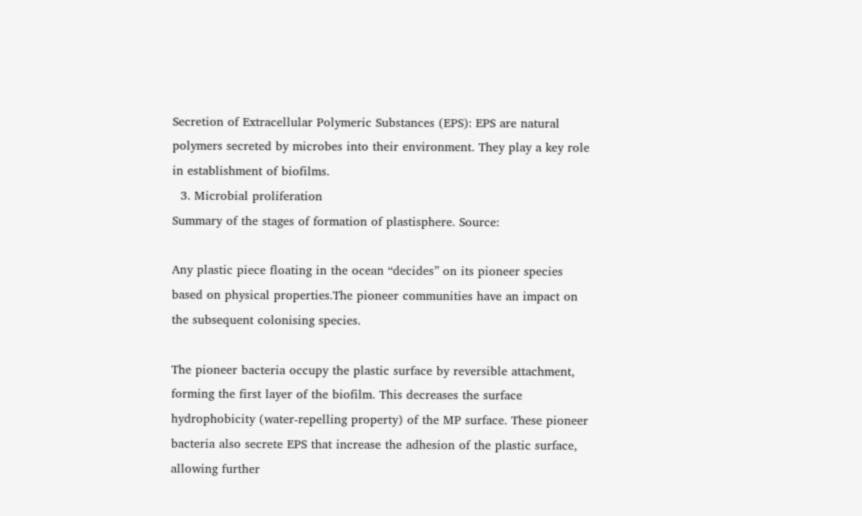Secretion of Extracellular Polymeric Substances (EPS): EPS are natural polymers secreted by microbes into their environment. They play a key role in establishment of biofilms.
  3. Microbial proliferation
Summary of the stages of formation of plastisphere. Source:

Any plastic piece floating in the ocean “decides” on its pioneer species based on physical properties.The pioneer communities have an impact on the subsequent colonising species.

The pioneer bacteria occupy the plastic surface by reversible attachment, forming the first layer of the biofilm. This decreases the surface hydrophobicity (water-repelling property) of the MP surface. These pioneer bacteria also secrete EPS that increase the adhesion of the plastic surface, allowing further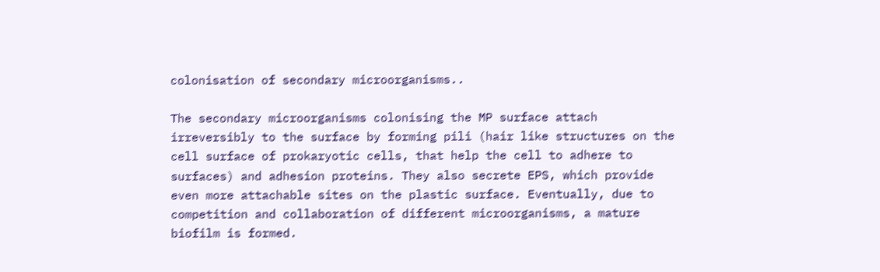colonisation of secondary microorganisms..

The secondary microorganisms colonising the MP surface attach irreversibly to the surface by forming pili (hair like structures on the cell surface of prokaryotic cells, that help the cell to adhere to surfaces) and adhesion proteins. They also secrete EPS, which provide even more attachable sites on the plastic surface. Eventually, due to competition and collaboration of different microorganisms, a mature biofilm is formed.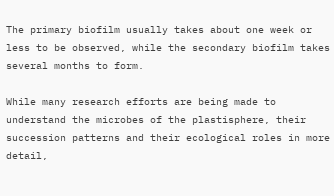The primary biofilm usually takes about one week or less to be observed, while the secondary biofilm takes several months to form.

While many research efforts are being made to understand the microbes of the plastisphere, their succession patterns and their ecological roles in more detail,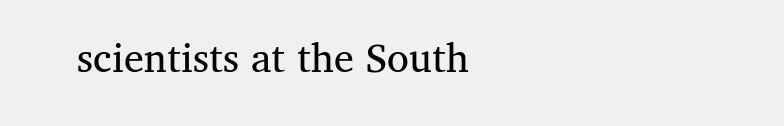scientists at the South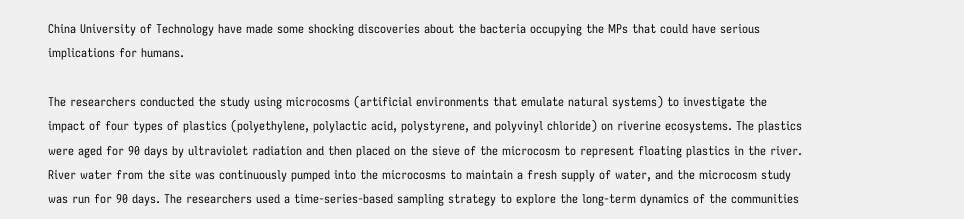China University of Technology have made some shocking discoveries about the bacteria occupying the MPs that could have serious implications for humans.

The researchers conducted the study using microcosms (artificial environments that emulate natural systems) to investigate the impact of four types of plastics (polyethylene, polylactic acid, polystyrene, and polyvinyl chloride) on riverine ecosystems. The plastics were aged for 90 days by ultraviolet radiation and then placed on the sieve of the microcosm to represent floating plastics in the river. River water from the site was continuously pumped into the microcosms to maintain a fresh supply of water, and the microcosm study was run for 90 days. The researchers used a time-series-based sampling strategy to explore the long-term dynamics of the communities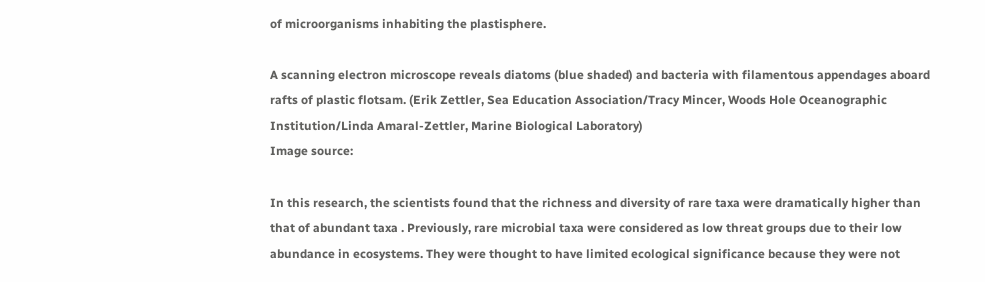of microorganisms inhabiting the plastisphere.

A scanning electron microscope reveals diatoms (blue shaded) and bacteria with filamentous appendages aboard rafts of plastic flotsam. (Erik Zettler, Sea Education Association/Tracy Mincer, Woods Hole Oceanographic Institution/Linda Amaral-Zettler, Marine Biological Laboratory)
Image source:

In this research, the scientists found that the richness and diversity of rare taxa were dramatically higher than that of abundant taxa . Previously, rare microbial taxa were considered as low threat groups due to their low abundance in ecosystems. They were thought to have limited ecological significance because they were not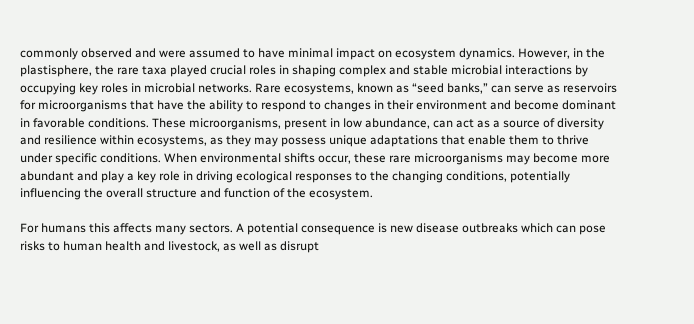commonly observed and were assumed to have minimal impact on ecosystem dynamics. However, in the plastisphere, the rare taxa played crucial roles in shaping complex and stable microbial interactions by occupying key roles in microbial networks. Rare ecosystems, known as “seed banks,” can serve as reservoirs for microorganisms that have the ability to respond to changes in their environment and become dominant in favorable conditions. These microorganisms, present in low abundance, can act as a source of diversity and resilience within ecosystems, as they may possess unique adaptations that enable them to thrive under specific conditions. When environmental shifts occur, these rare microorganisms may become more abundant and play a key role in driving ecological responses to the changing conditions, potentially influencing the overall structure and function of the ecosystem.

For humans this affects many sectors. A potential consequence is new disease outbreaks which can pose risks to human health and livestock, as well as disrupt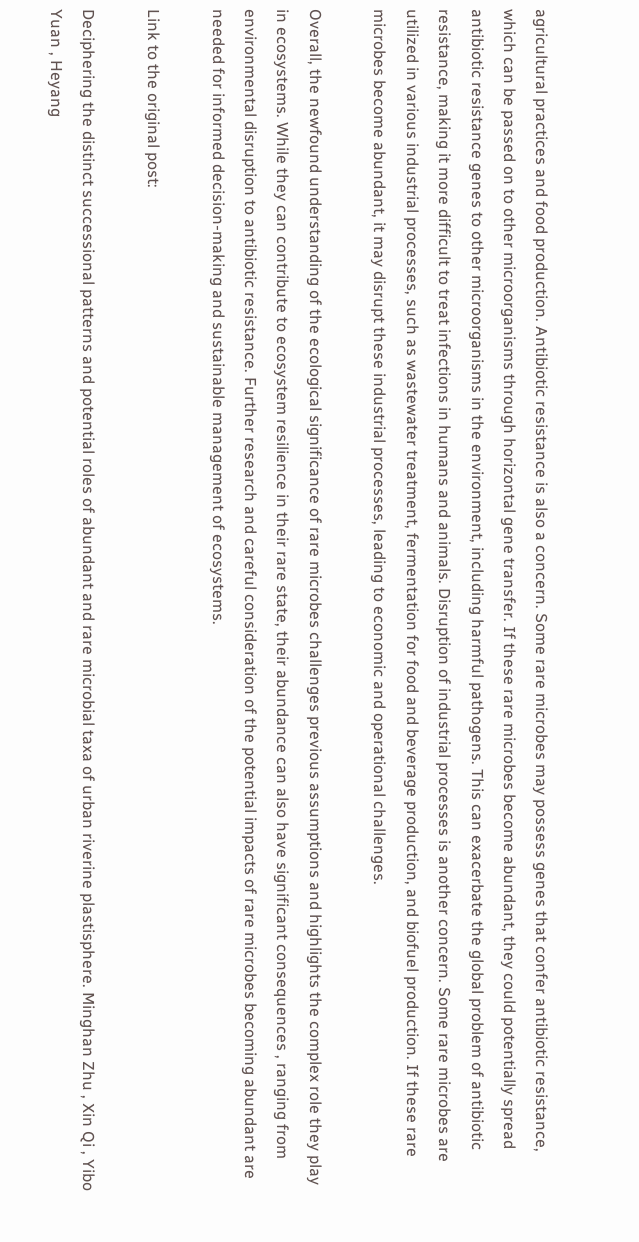agricultural practices and food production. Antibiotic resistance is also a concern. Some rare microbes may possess genes that confer antibiotic resistance, which can be passed on to other microorganisms through horizontal gene transfer. If these rare microbes become abundant, they could potentially spread antibiotic resistance genes to other microorganisms in the environment, including harmful pathogens. This can exacerbate the global problem of antibiotic resistance, making it more difficult to treat infections in humans and animals. Disruption of industrial processes is another concern. Some rare microbes are utilized in various industrial processes, such as wastewater treatment, fermentation for food and beverage production, and biofuel production. If these rare microbes become abundant, it may disrupt these industrial processes, leading to economic and operational challenges.

Overall, the newfound understanding of the ecological significance of rare microbes challenges previous assumptions and highlights the complex role they play in ecosystems. While they can contribute to ecosystem resilience in their rare state, their abundance can also have significant consequences , ranging from environmental disruption to antibiotic resistance. Further research and careful consideration of the potential impacts of rare microbes becoming abundant are needed for informed decision-making and sustainable management of ecosystems.

Link to the original post:

Deciphering the distinct successional patterns and potential roles of abundant and rare microbial taxa of urban riverine plastisphere. Minghan Zhu , Xin Qi , Yibo Yuan , Heyang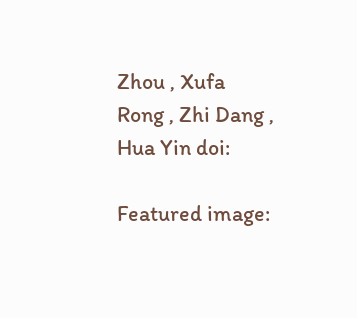Zhou , Xufa Rong , Zhi Dang , Hua Yin doi:

Featured image: